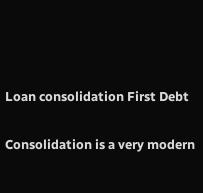Loan consolidation First Debt

Consolidation is a very modern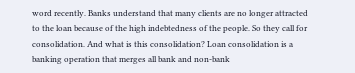word recently. Banks understand that many clients are no longer attracted to the loan because of the high indebtedness of the people. So they call for consolidation. And what is this consolidation? Loan consolidation is a banking operation that merges all bank and non-bank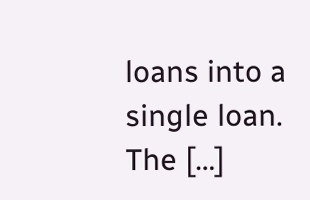loans into a single loan. The […]